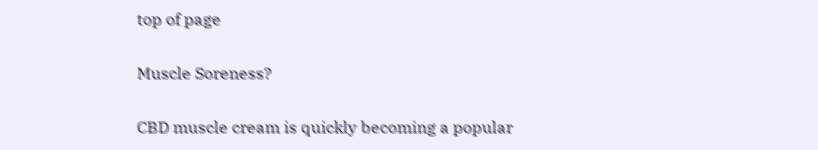top of page

Muscle Soreness?

CBD muscle cream is quickly becoming a popular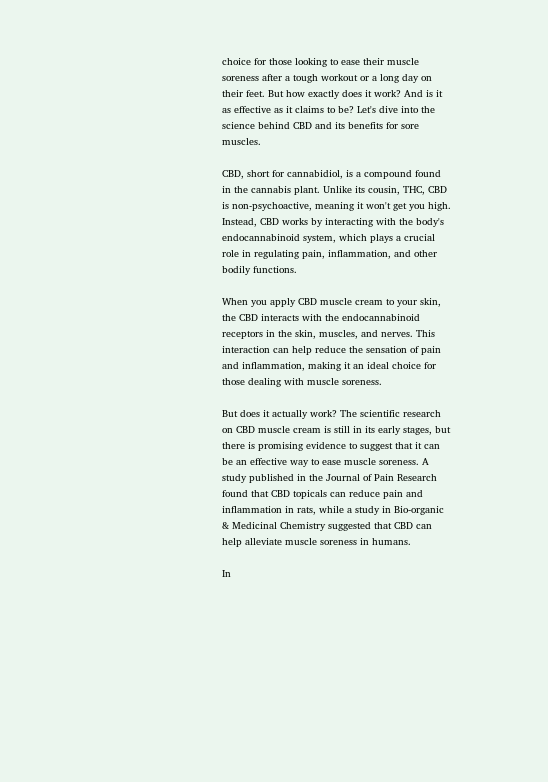choice for those looking to ease their muscle soreness after a tough workout or a long day on their feet. But how exactly does it work? And is it as effective as it claims to be? Let's dive into the science behind CBD and its benefits for sore muscles.

CBD, short for cannabidiol, is a compound found in the cannabis plant. Unlike its cousin, THC, CBD is non-psychoactive, meaning it won't get you high. Instead, CBD works by interacting with the body's endocannabinoid system, which plays a crucial role in regulating pain, inflammation, and other bodily functions.

When you apply CBD muscle cream to your skin, the CBD interacts with the endocannabinoid receptors in the skin, muscles, and nerves. This interaction can help reduce the sensation of pain and inflammation, making it an ideal choice for those dealing with muscle soreness.

But does it actually work? The scientific research on CBD muscle cream is still in its early stages, but there is promising evidence to suggest that it can be an effective way to ease muscle soreness. A study published in the Journal of Pain Research found that CBD topicals can reduce pain and inflammation in rats, while a study in Bio-organic & Medicinal Chemistry suggested that CBD can help alleviate muscle soreness in humans.

In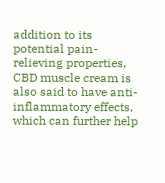addition to its potential pain-relieving properties, CBD muscle cream is also said to have anti-inflammatory effects, which can further help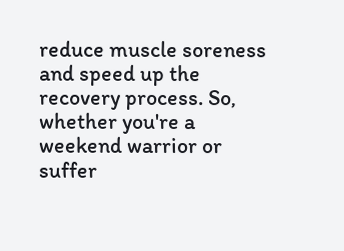reduce muscle soreness and speed up the recovery process. So, whether you're a weekend warrior or suffer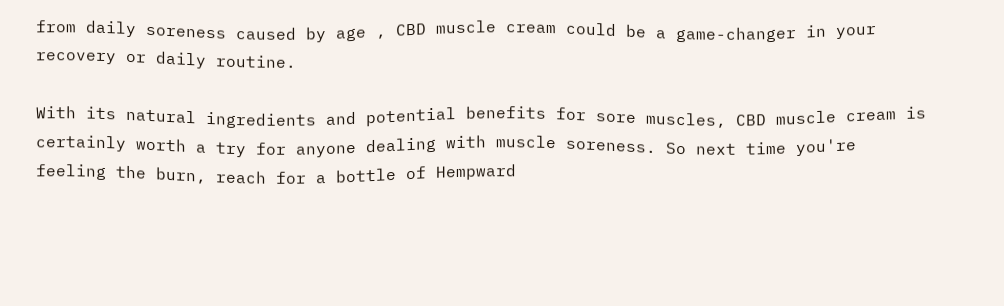from daily soreness caused by age , CBD muscle cream could be a game-changer in your recovery or daily routine.

With its natural ingredients and potential benefits for sore muscles, CBD muscle cream is certainly worth a try for anyone dealing with muscle soreness. So next time you're feeling the burn, reach for a bottle of Hempward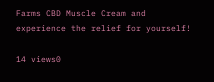Farms CBD Muscle Cream and experience the relief for yourself!

14 views0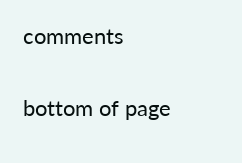comments


bottom of page